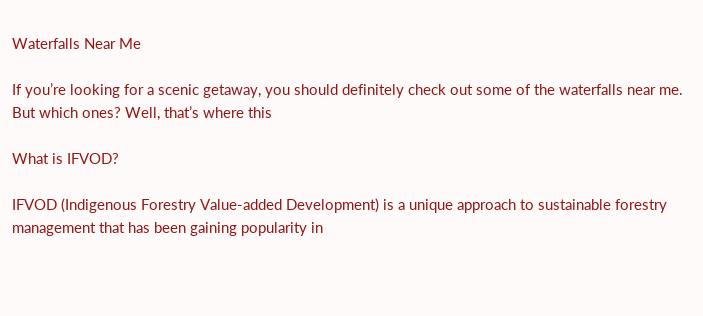Waterfalls Near Me

If you’re looking for a scenic getaway, you should definitely check out some of the waterfalls near me. But which ones? Well, that’s where this

What is IFVOD?

IFVOD (Indigenous Forestry Value-added Development) is a unique approach to sustainable forestry management that has been gaining popularity in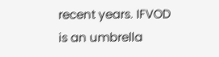recent years. IFVOD is an umbrella